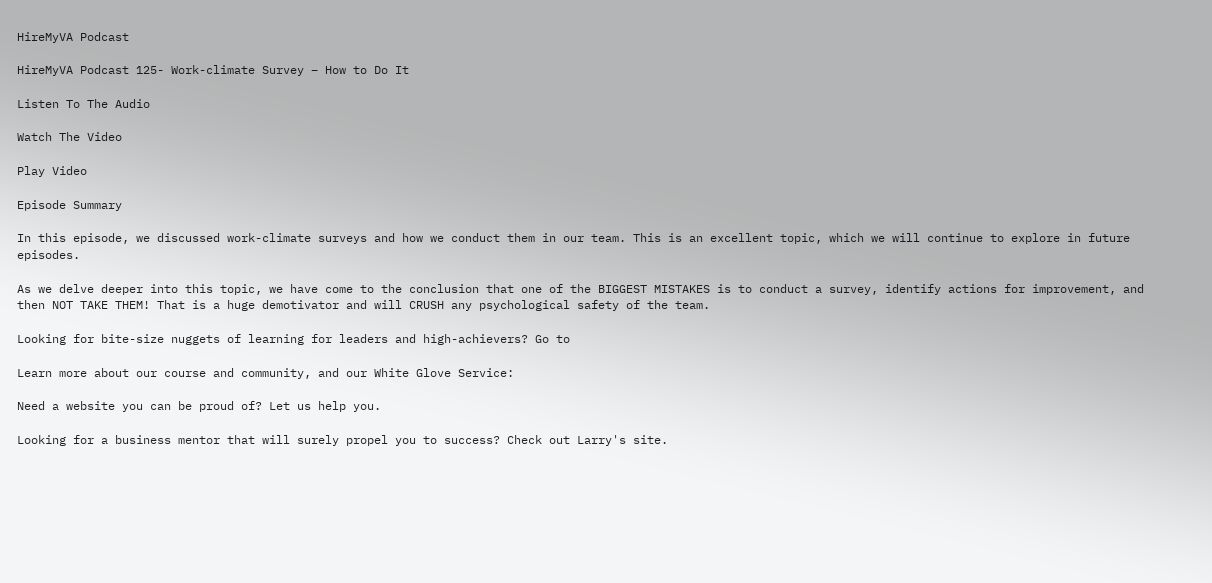HireMyVA Podcast

HireMyVA Podcast 125- Work-climate Survey – How to Do It

Listen To The Audio

Watch The Video

Play Video

Episode Summary

In this episode, we discussed work-climate surveys and how we conduct them in our team. This is an excellent topic, which we will continue to explore in future episodes.

As we delve deeper into this topic, we have come to the conclusion that one of the BIGGEST MISTAKES is to conduct a survey, identify actions for improvement, and then NOT TAKE THEM! That is a huge demotivator and will CRUSH any psychological safety of the team.

Looking for bite-size nuggets of learning for leaders and high-achievers? Go to

Learn more about our course and community, and our White Glove Service:

Need a website you can be proud of? Let us help you.

Looking for a business mentor that will surely propel you to success? Check out Larry's site.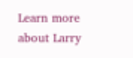Learn more about Larry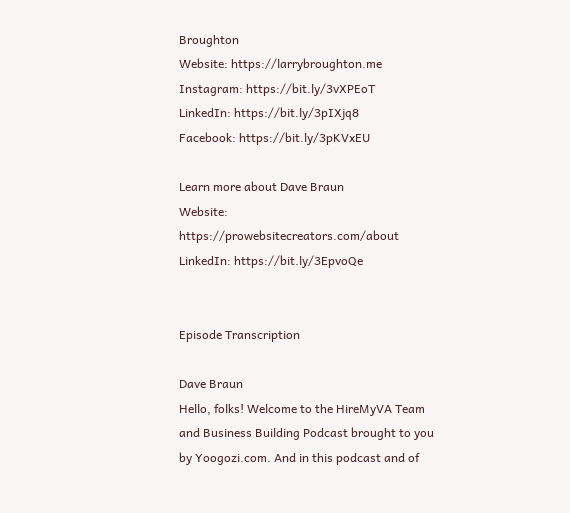Broughton
Website: https://larrybroughton.me
Instagram: https://bit.ly/3vXPEoT
LinkedIn: https://bit.ly/3pIXjq8
Facebook: https://bit.ly/3pKVxEU

Learn more about Dave Braun
Website: https://prowebsitecreators.com/about
LinkedIn: https://bit.ly/3EpvoQe


Episode Transcription

Dave Braun
Hello, folks! Welcome to the HireMyVA Team and Business Building Podcast brought to you by Yoogozi.com. And in this podcast and of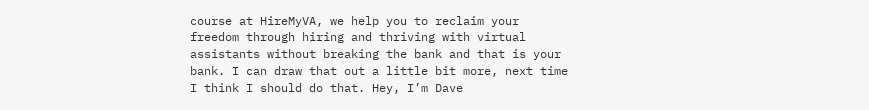course at HireMyVA, we help you to reclaim your freedom through hiring and thriving with virtual assistants without breaking the bank and that is your bank. I can draw that out a little bit more, next time I think I should do that. Hey, I’m Dave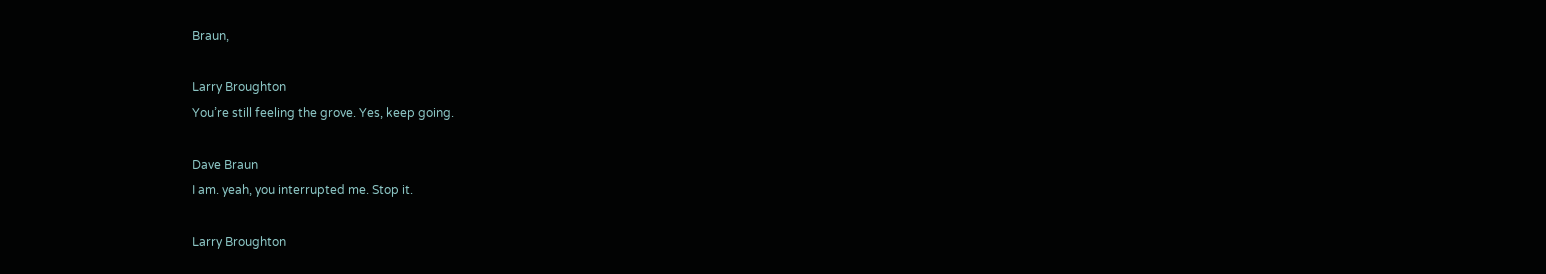Braun,

Larry Broughton
You’re still feeling the grove. Yes, keep going.

Dave Braun
I am. yeah, you interrupted me. Stop it.

Larry Broughton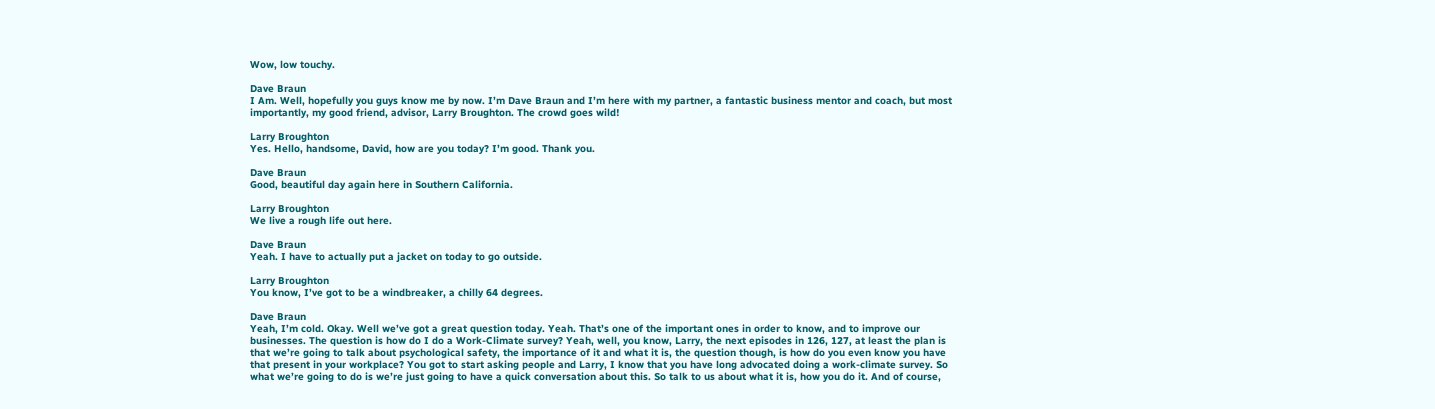Wow, low touchy.

Dave Braun
I Am. Well, hopefully you guys know me by now. I’m Dave Braun and I’m here with my partner, a fantastic business mentor and coach, but most importantly, my good friend, advisor, Larry Broughton. The crowd goes wild!

Larry Broughton
Yes. Hello, handsome, David, how are you today? I’m good. Thank you.

Dave Braun
Good, beautiful day again here in Southern California.

Larry Broughton
We live a rough life out here.

Dave Braun
Yeah. I have to actually put a jacket on today to go outside.

Larry Broughton
You know, I’ve got to be a windbreaker, a chilly 64 degrees.

Dave Braun
Yeah, I’m cold. Okay. Well we’ve got a great question today. Yeah. That’s one of the important ones in order to know, and to improve our businesses. The question is how do I do a Work-Climate survey? Yeah, well, you know, Larry, the next episodes in 126, 127, at least the plan is that we’re going to talk about psychological safety, the importance of it and what it is, the question though, is how do you even know you have that present in your workplace? You got to start asking people and Larry, I know that you have long advocated doing a work-climate survey. So what we’re going to do is we’re just going to have a quick conversation about this. So talk to us about what it is, how you do it. And of course,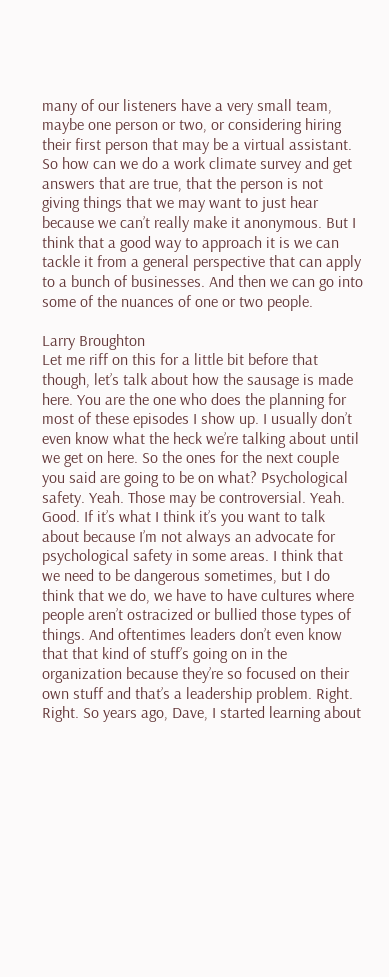many of our listeners have a very small team, maybe one person or two, or considering hiring their first person that may be a virtual assistant. So how can we do a work climate survey and get answers that are true, that the person is not giving things that we may want to just hear because we can’t really make it anonymous. But I think that a good way to approach it is we can tackle it from a general perspective that can apply to a bunch of businesses. And then we can go into some of the nuances of one or two people.

Larry Broughton
Let me riff on this for a little bit before that though, let’s talk about how the sausage is made here. You are the one who does the planning for most of these episodes I show up. I usually don’t even know what the heck we’re talking about until we get on here. So the ones for the next couple you said are going to be on what? Psychological safety. Yeah. Those may be controversial. Yeah. Good. If it’s what I think it’s you want to talk about because I’m not always an advocate for psychological safety in some areas. I think that we need to be dangerous sometimes, but I do think that we do, we have to have cultures where people aren’t ostracized or bullied those types of things. And oftentimes leaders don’t even know that that kind of stuff’s going on in the organization because they’re so focused on their own stuff and that’s a leadership problem. Right. Right. So years ago, Dave, I started learning about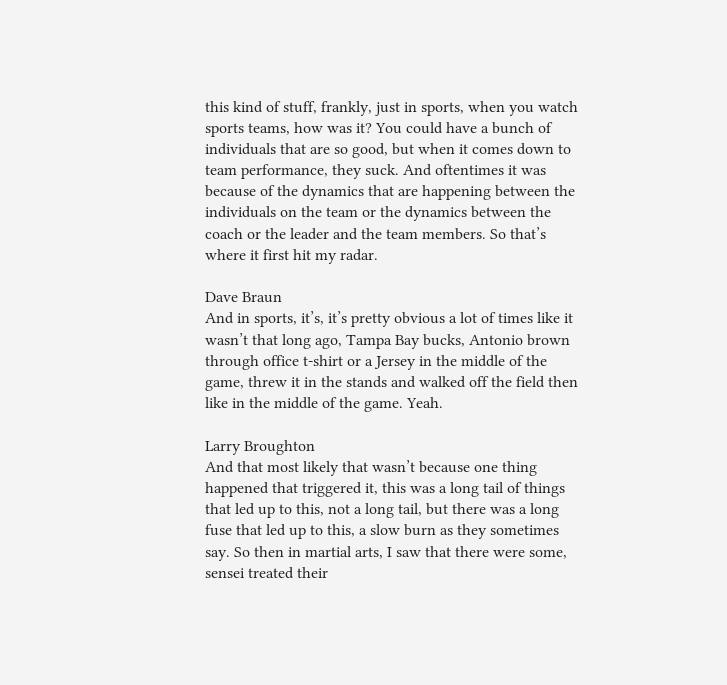this kind of stuff, frankly, just in sports, when you watch sports teams, how was it? You could have a bunch of individuals that are so good, but when it comes down to team performance, they suck. And oftentimes it was because of the dynamics that are happening between the individuals on the team or the dynamics between the coach or the leader and the team members. So that’s where it first hit my radar.

Dave Braun
And in sports, it’s, it’s pretty obvious a lot of times like it wasn’t that long ago, Tampa Bay bucks, Antonio brown through office t-shirt or a Jersey in the middle of the game, threw it in the stands and walked off the field then like in the middle of the game. Yeah.

Larry Broughton
And that most likely that wasn’t because one thing happened that triggered it, this was a long tail of things that led up to this, not a long tail, but there was a long fuse that led up to this, a slow burn as they sometimes say. So then in martial arts, I saw that there were some, sensei treated their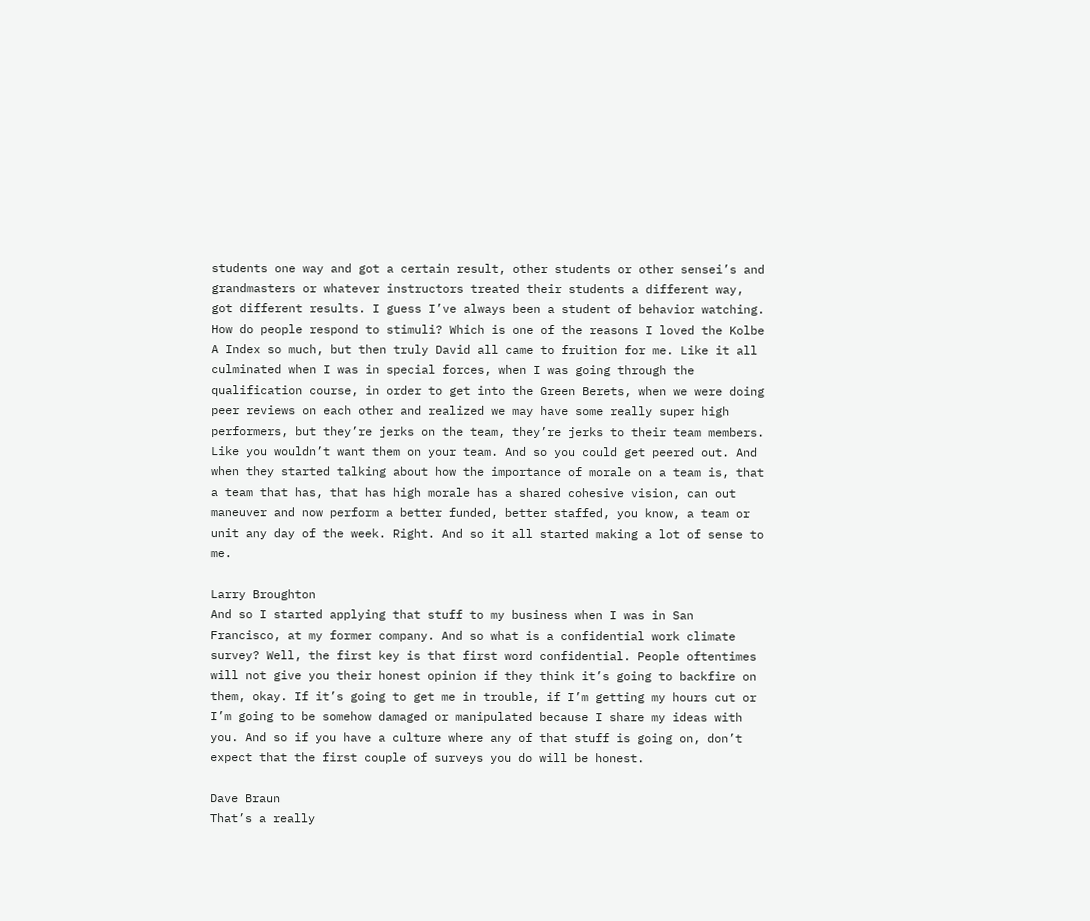students one way and got a certain result, other students or other sensei’s and grandmasters or whatever instructors treated their students a different way, got different results. I guess I’ve always been a student of behavior watching. How do people respond to stimuli? Which is one of the reasons I loved the Kolbe A Index so much, but then truly David all came to fruition for me. Like it all culminated when I was in special forces, when I was going through the qualification course, in order to get into the Green Berets, when we were doing peer reviews on each other and realized we may have some really super high performers, but they’re jerks on the team, they’re jerks to their team members. Like you wouldn’t want them on your team. And so you could get peered out. And when they started talking about how the importance of morale on a team is, that a team that has, that has high morale has a shared cohesive vision, can out maneuver and now perform a better funded, better staffed, you know, a team or unit any day of the week. Right. And so it all started making a lot of sense to me.

Larry Broughton
And so I started applying that stuff to my business when I was in San Francisco, at my former company. And so what is a confidential work climate survey? Well, the first key is that first word confidential. People oftentimes will not give you their honest opinion if they think it’s going to backfire on them, okay. If it’s going to get me in trouble, if I’m getting my hours cut or I’m going to be somehow damaged or manipulated because I share my ideas with you. And so if you have a culture where any of that stuff is going on, don’t expect that the first couple of surveys you do will be honest.

Dave Braun
That’s a really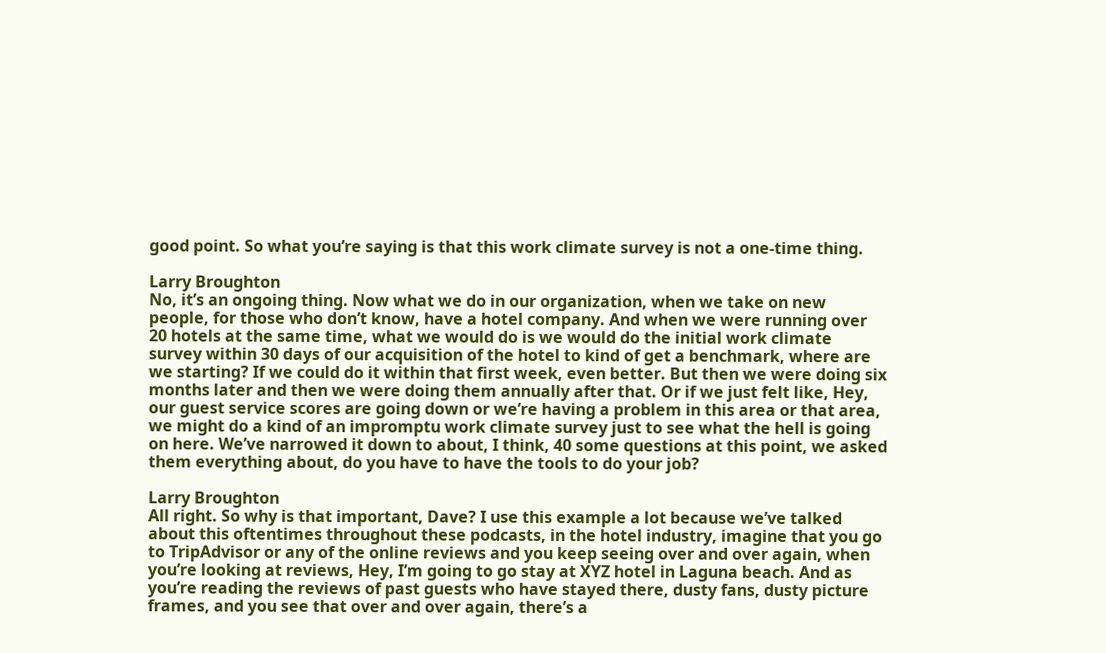good point. So what you’re saying is that this work climate survey is not a one-time thing.

Larry Broughton
No, it’s an ongoing thing. Now what we do in our organization, when we take on new people, for those who don’t know, have a hotel company. And when we were running over 20 hotels at the same time, what we would do is we would do the initial work climate survey within 30 days of our acquisition of the hotel to kind of get a benchmark, where are we starting? If we could do it within that first week, even better. But then we were doing six months later and then we were doing them annually after that. Or if we just felt like, Hey, our guest service scores are going down or we’re having a problem in this area or that area, we might do a kind of an impromptu work climate survey just to see what the hell is going on here. We’ve narrowed it down to about, I think, 40 some questions at this point, we asked them everything about, do you have to have the tools to do your job?

Larry Broughton
All right. So why is that important, Dave? I use this example a lot because we’ve talked about this oftentimes throughout these podcasts, in the hotel industry, imagine that you go to TripAdvisor or any of the online reviews and you keep seeing over and over again, when you’re looking at reviews, Hey, I’m going to go stay at XYZ hotel in Laguna beach. And as you’re reading the reviews of past guests who have stayed there, dusty fans, dusty picture frames, and you see that over and over again, there’s a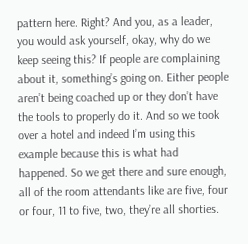pattern here. Right? And you, as a leader, you would ask yourself, okay, why do we keep seeing this? If people are complaining about it, something’s going on. Either people aren’t being coached up or they don’t have the tools to properly do it. And so we took over a hotel and indeed I’m using this example because this is what had happened. So we get there and sure enough, all of the room attendants like are five, four or four, 11 to five, two, they’re all shorties.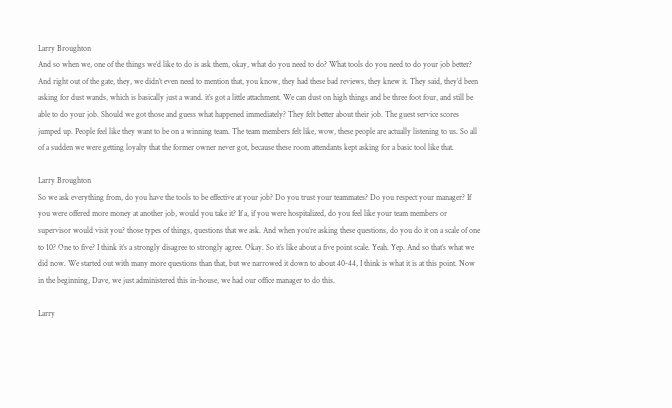Larry Broughton
And so when we, one of the things we’d like to do is ask them, okay, what do you need to do? What tools do you need to do your job better? And right out of the gate, they, we didn’t even need to mention that, you know, they had these bad reviews, they knew it. They said, they’d been asking for dust wands, which is basically just a wand. it’s got a little attachment. We can dust on high things and be three foot four, and still be able to do your job. Should we got those and guess what happened immediately? They felt better about their job. The guest service scores jumped up. People feel like they want to be on a winning team. The team members felt like, wow, these people are actually listening to us. So all of a sudden we were getting loyalty that the former owner never got, because these room attendants kept asking for a basic tool like that.

Larry Broughton
So we ask everything from, do you have the tools to be effective at your job? Do you trust your teammates? Do you respect your manager? If you were offered more money at another job, would you take it? If a, if you were hospitalized, do you feel like your team members or supervisor would visit you? those types of things, questions that we ask. And when you’re asking these questions, do you do it on a scale of one to 10? One to five? I think it’s a strongly disagree to strongly agree. Okay. So it’s like about a five point scale. Yeah. Yep. And so that’s what we did now. We started out with many more questions than that, but we narrowed it down to about 40-44, I think is what it is at this point. Now in the beginning, Dave, we just administered this in-house, we had our office manager to do this.

Larry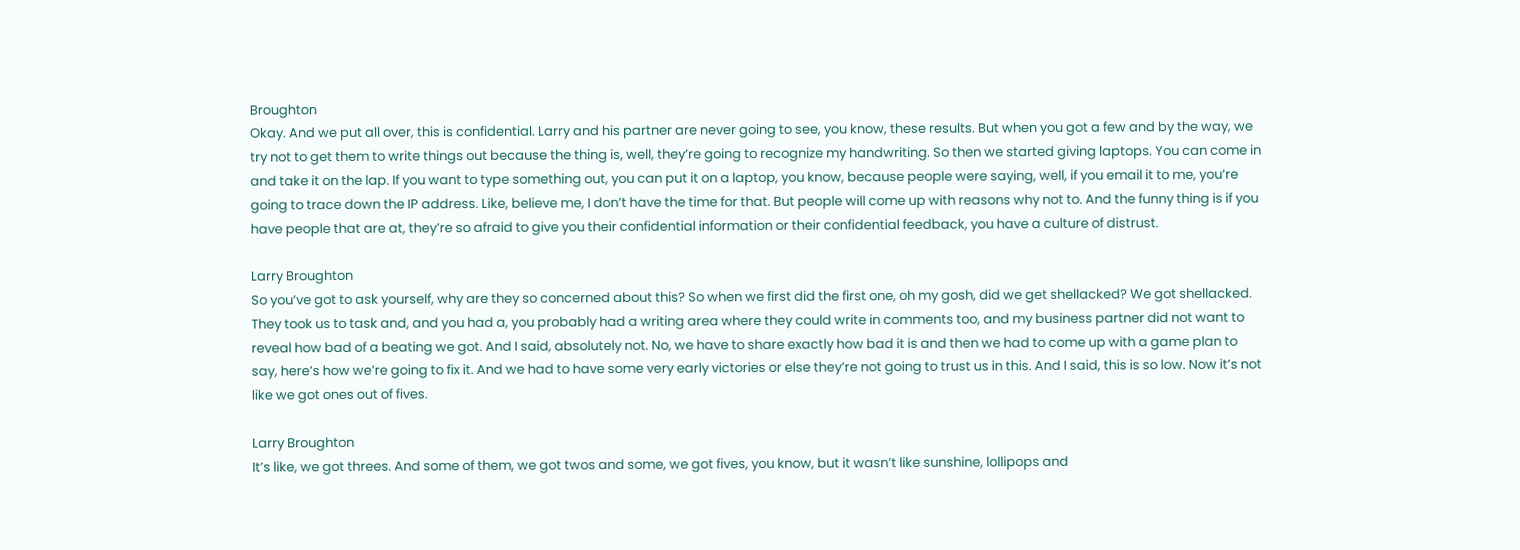Broughton
Okay. And we put all over, this is confidential. Larry and his partner are never going to see, you know, these results. But when you got a few and by the way, we try not to get them to write things out because the thing is, well, they’re going to recognize my handwriting. So then we started giving laptops. You can come in and take it on the lap. If you want to type something out, you can put it on a laptop, you know, because people were saying, well, if you email it to me, you’re going to trace down the IP address. Like, believe me, I don’t have the time for that. But people will come up with reasons why not to. And the funny thing is if you have people that are at, they’re so afraid to give you their confidential information or their confidential feedback, you have a culture of distrust.

Larry Broughton
So you’ve got to ask yourself, why are they so concerned about this? So when we first did the first one, oh my gosh, did we get shellacked? We got shellacked. They took us to task and, and you had a, you probably had a writing area where they could write in comments too, and my business partner did not want to reveal how bad of a beating we got. And I said, absolutely not. No, we have to share exactly how bad it is and then we had to come up with a game plan to say, here’s how we’re going to fix it. And we had to have some very early victories or else they’re not going to trust us in this. And I said, this is so low. Now it’s not like we got ones out of fives.

Larry Broughton
It’s like, we got threes. And some of them, we got twos and some, we got fives, you know, but it wasn’t like sunshine, lollipops and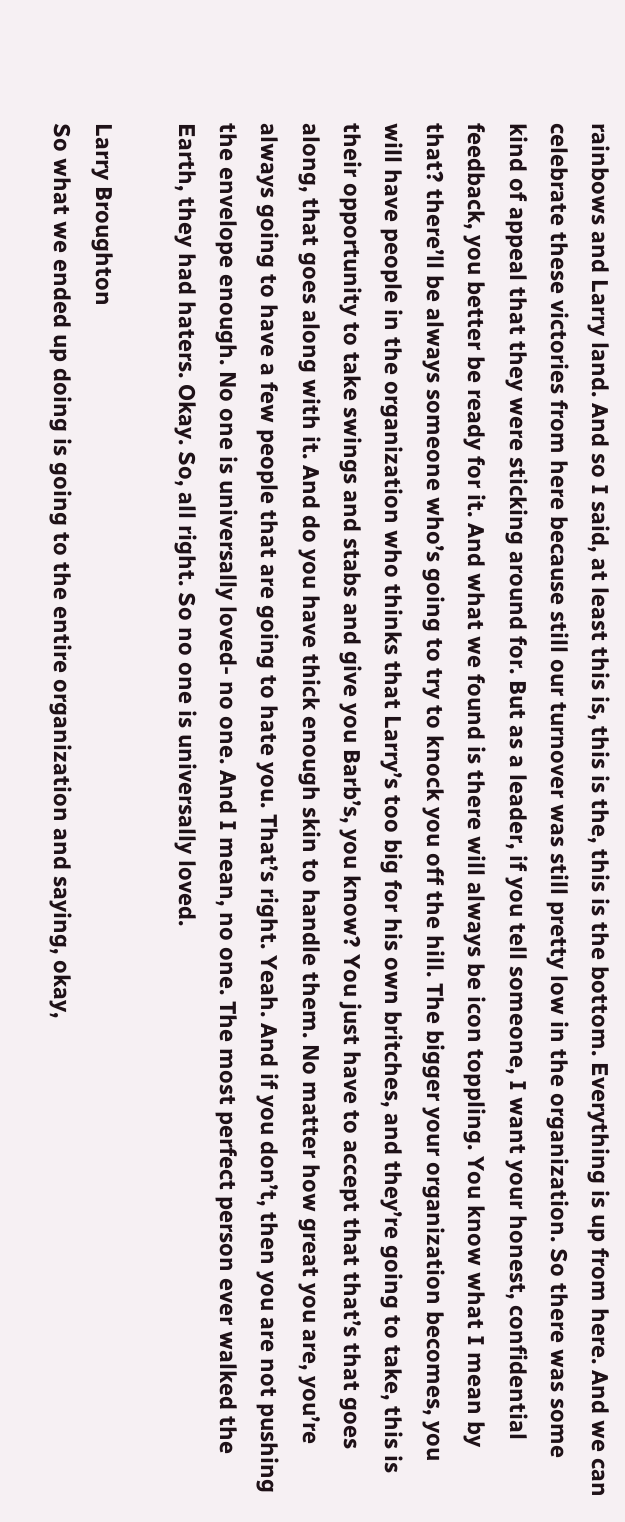rainbows and Larry land. And so I said, at least this is, this is the, this is the bottom. Everything is up from here. And we can celebrate these victories from here because still our turnover was still pretty low in the organization. So there was some kind of appeal that they were sticking around for. But as a leader, if you tell someone, I want your honest, confidential feedback, you better be ready for it. And what we found is there will always be icon toppling. You know what I mean by that? there’ll be always someone who’s going to try to knock you off the hill. The bigger your organization becomes, you will have people in the organization who thinks that Larry’s too big for his own britches, and they’re going to take, this is their opportunity to take swings and stabs and give you Barb’s, you know? You just have to accept that that’s that goes along, that goes along with it. And do you have thick enough skin to handle them. No matter how great you are, you’re always going to have a few people that are going to hate you. That’s right. Yeah. And if you don’t, then you are not pushing the envelope enough. No one is universally loved- no one. And I mean, no one. The most perfect person ever walked the Earth, they had haters. Okay. So, all right. So no one is universally loved.

Larry Broughton
So what we ended up doing is going to the entire organization and saying, okay,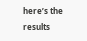here’s the results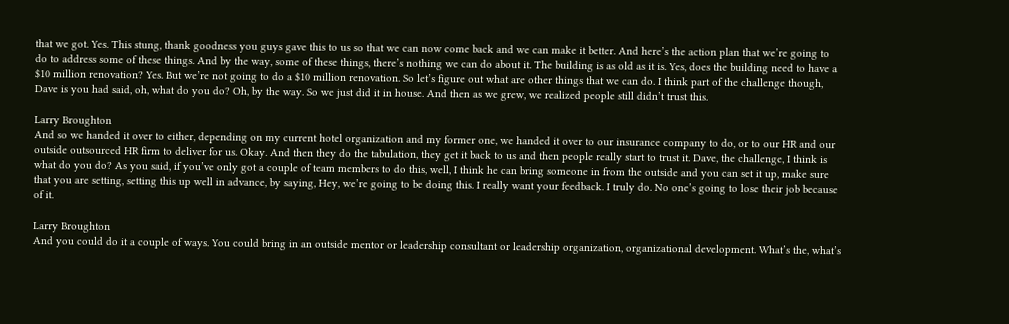that we got. Yes. This stung, thank goodness you guys gave this to us so that we can now come back and we can make it better. And here’s the action plan that we’re going to do to address some of these things. And by the way, some of these things, there’s nothing we can do about it. The building is as old as it is. Yes, does the building need to have a $10 million renovation? Yes. But we’re not going to do a $10 million renovation. So let’s figure out what are other things that we can do. I think part of the challenge though, Dave is you had said, oh, what do you do? Oh, by the way. So we just did it in house. And then as we grew, we realized people still didn’t trust this.

Larry Broughton
And so we handed it over to either, depending on my current hotel organization and my former one, we handed it over to our insurance company to do, or to our HR and our outside outsourced HR firm to deliver for us. Okay. And then they do the tabulation, they get it back to us and then people really start to trust it. Dave, the challenge, I think is what do you do? As you said, if you’ve only got a couple of team members to do this, well, I think he can bring someone in from the outside and you can set it up, make sure that you are setting, setting this up well in advance, by saying, Hey, we’re going to be doing this. I really want your feedback. I truly do. No one’s going to lose their job because of it.

Larry Broughton
And you could do it a couple of ways. You could bring in an outside mentor or leadership consultant or leadership organization, organizational development. What’s the, what’s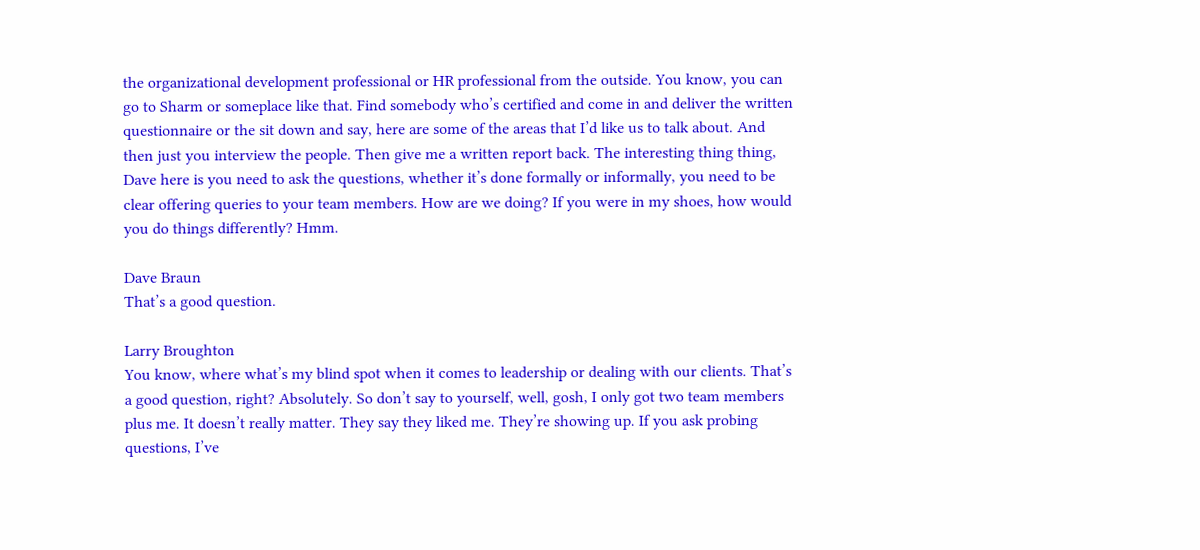the organizational development professional or HR professional from the outside. You know, you can go to Sharm or someplace like that. Find somebody who’s certified and come in and deliver the written questionnaire or the sit down and say, here are some of the areas that I’d like us to talk about. And then just you interview the people. Then give me a written report back. The interesting thing thing, Dave here is you need to ask the questions, whether it’s done formally or informally, you need to be clear offering queries to your team members. How are we doing? If you were in my shoes, how would you do things differently? Hmm.

Dave Braun
That’s a good question.

Larry Broughton
You know, where what’s my blind spot when it comes to leadership or dealing with our clients. That’s a good question, right? Absolutely. So don’t say to yourself, well, gosh, I only got two team members plus me. It doesn’t really matter. They say they liked me. They’re showing up. If you ask probing questions, I’ve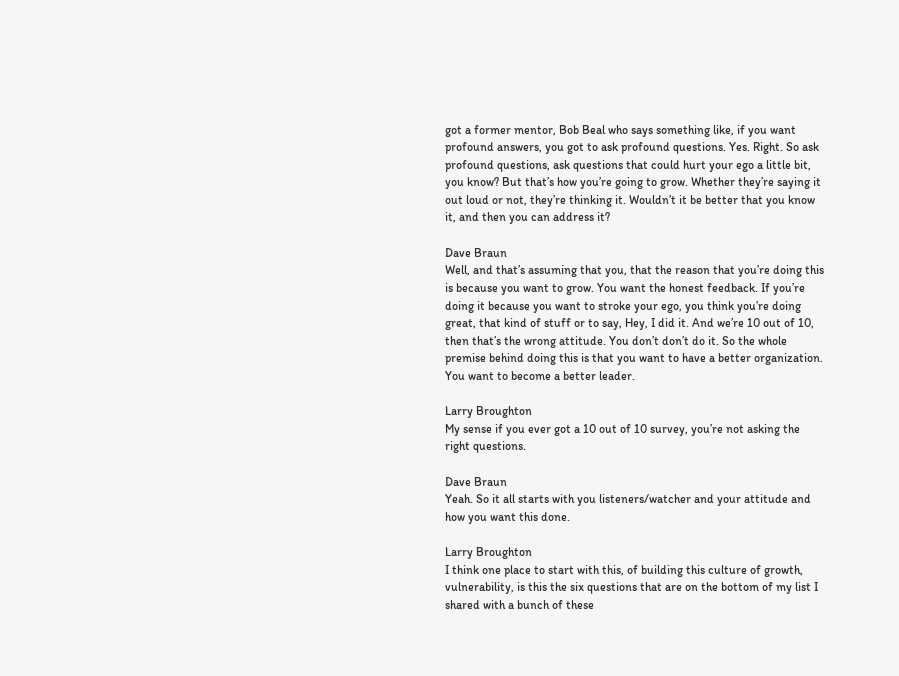got a former mentor, Bob Beal who says something like, if you want profound answers, you got to ask profound questions. Yes. Right. So ask profound questions, ask questions that could hurt your ego a little bit, you know? But that’s how you’re going to grow. Whether they’re saying it out loud or not, they’re thinking it. Wouldn’t it be better that you know it, and then you can address it?

Dave Braun
Well, and that’s assuming that you, that the reason that you’re doing this is because you want to grow. You want the honest feedback. If you’re doing it because you want to stroke your ego, you think you’re doing great, that kind of stuff or to say, Hey, I did it. And we’re 10 out of 10, then that’s the wrong attitude. You don’t don’t do it. So the whole premise behind doing this is that you want to have a better organization. You want to become a better leader.

Larry Broughton
My sense if you ever got a 10 out of 10 survey, you’re not asking the right questions.

Dave Braun
Yeah. So it all starts with you listeners/watcher and your attitude and how you want this done.

Larry Broughton
I think one place to start with this, of building this culture of growth, vulnerability, is this the six questions that are on the bottom of my list I shared with a bunch of these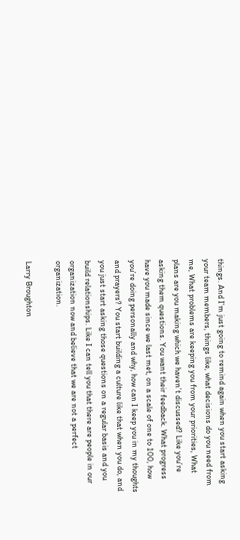things. And I’m just going to remind again when you start asking your team members, things like, what decisions do you need from me, What problems are keeping you from your priorities, What plans are you making which we haven’t discussed? Like you’re asking them questions. You want their feedback. What progress have you made since we last met, on a scale of one to 100, how you’re doing personally and why, how can I keep you in my thoughts and prayers? You start building a culture like that when you do, and you just start asking those questions on a regular basis and you build relationships. Like I can tell you that there are people in our organization now and believe that we are not a perfect organization.

Larry Broughton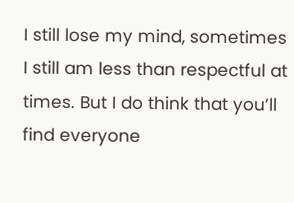I still lose my mind, sometimes I still am less than respectful at times. But I do think that you’ll find everyone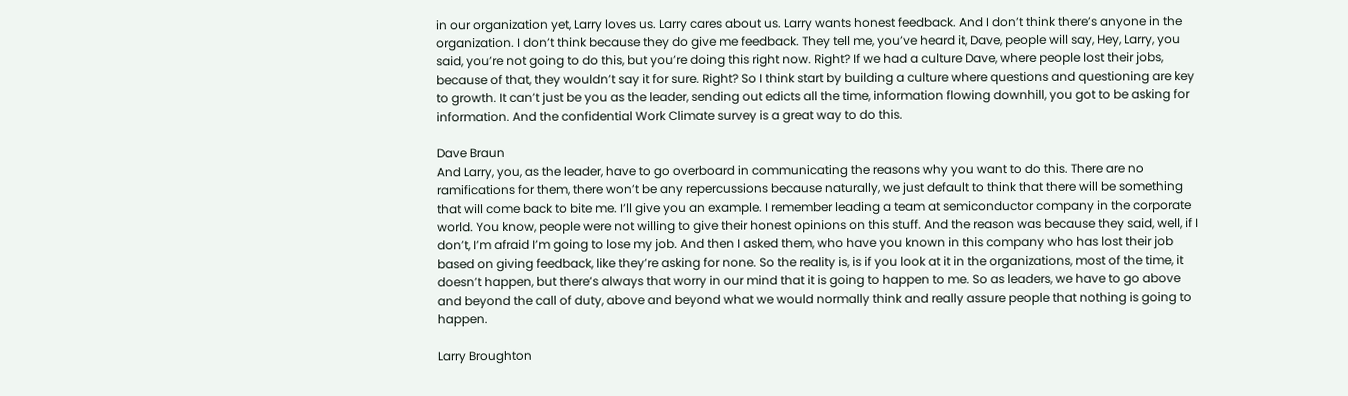in our organization yet, Larry loves us. Larry cares about us. Larry wants honest feedback. And I don’t think there’s anyone in the organization. I don’t think because they do give me feedback. They tell me, you’ve heard it, Dave, people will say, Hey, Larry, you said, you’re not going to do this, but you’re doing this right now. Right? If we had a culture Dave, where people lost their jobs, because of that, they wouldn’t say it for sure. Right? So I think start by building a culture where questions and questioning are key to growth. It can’t just be you as the leader, sending out edicts all the time, information flowing downhill, you got to be asking for information. And the confidential Work Climate survey is a great way to do this.

Dave Braun
And Larry, you, as the leader, have to go overboard in communicating the reasons why you want to do this. There are no ramifications for them, there won’t be any repercussions because naturally, we just default to think that there will be something that will come back to bite me. I’ll give you an example. I remember leading a team at semiconductor company in the corporate world. You know, people were not willing to give their honest opinions on this stuff. And the reason was because they said, well, if I don’t, I’m afraid I’m going to lose my job. And then I asked them, who have you known in this company who has lost their job based on giving feedback, like they’re asking for none. So the reality is, is if you look at it in the organizations, most of the time, it doesn’t happen, but there’s always that worry in our mind that it is going to happen to me. So as leaders, we have to go above and beyond the call of duty, above and beyond what we would normally think and really assure people that nothing is going to happen.

Larry Broughton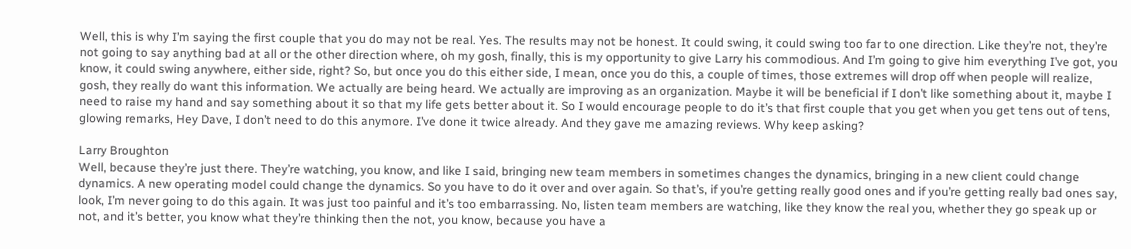Well, this is why I’m saying the first couple that you do may not be real. Yes. The results may not be honest. It could swing, it could swing too far to one direction. Like they’re not, they’re not going to say anything bad at all or the other direction where, oh my gosh, finally, this is my opportunity to give Larry his commodious. And I’m going to give him everything I’ve got, you know, it could swing anywhere, either side, right? So, but once you do this either side, I mean, once you do this, a couple of times, those extremes will drop off when people will realize, gosh, they really do want this information. We actually are being heard. We actually are improving as an organization. Maybe it will be beneficial if I don’t like something about it, maybe I need to raise my hand and say something about it so that my life gets better about it. So I would encourage people to do it’s that first couple that you get when you get tens out of tens, glowing remarks, Hey Dave, I don’t need to do this anymore. I’ve done it twice already. And they gave me amazing reviews. Why keep asking?

Larry Broughton
Well, because they’re just there. They’re watching, you know, and like I said, bringing new team members in sometimes changes the dynamics, bringing in a new client could change dynamics. A new operating model could change the dynamics. So you have to do it over and over again. So that’s, if you’re getting really good ones and if you’re getting really bad ones say, look, I’m never going to do this again. It was just too painful and it’s too embarrassing. No, listen team members are watching, like they know the real you, whether they go speak up or not, and it’s better, you know what they’re thinking then the not, you know, because you have a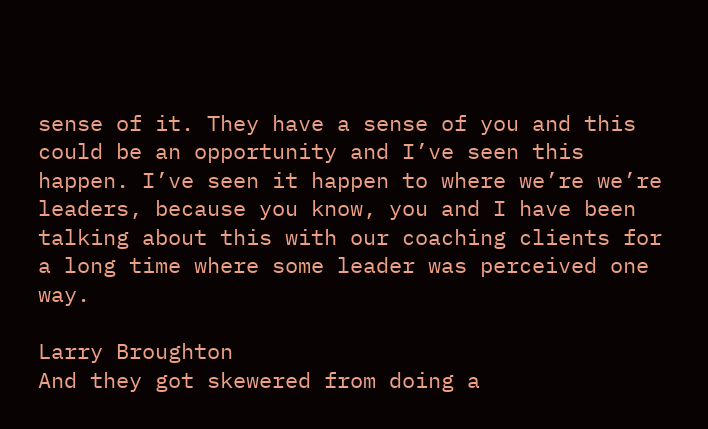sense of it. They have a sense of you and this could be an opportunity and I’ve seen this happen. I’ve seen it happen to where we’re we’re leaders, because you know, you and I have been talking about this with our coaching clients for a long time where some leader was perceived one way.

Larry Broughton
And they got skewered from doing a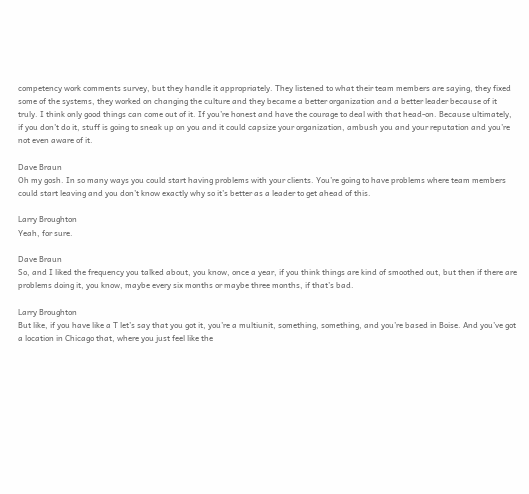competency work comments survey, but they handle it appropriately. They listened to what their team members are saying, they fixed some of the systems, they worked on changing the culture and they became a better organization and a better leader because of it truly. I think only good things can come out of it. If you’re honest and have the courage to deal with that head-on. Because ultimately, if you don’t do it, stuff is going to sneak up on you and it could capsize your organization, ambush you and your reputation and you’re not even aware of it.

Dave Braun
Oh my gosh. In so many ways you could start having problems with your clients. You’re going to have problems where team members could start leaving and you don’t know exactly why so it’s better as a leader to get ahead of this.

Larry Broughton
Yeah, for sure.

Dave Braun
So, and I liked the frequency you talked about, you know, once a year, if you think things are kind of smoothed out, but then if there are problems doing it, you know, maybe every six months or maybe three months, if that’s bad.

Larry Broughton
But like, if you have like a T let’s say that you got it, you’re a multiunit, something, something, and you’re based in Boise. And you’ve got a location in Chicago that, where you just feel like the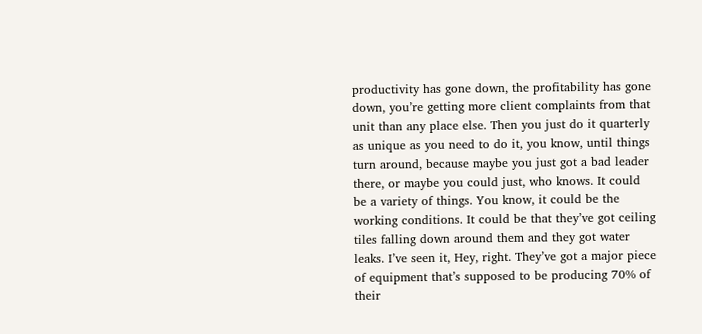productivity has gone down, the profitability has gone down, you’re getting more client complaints from that unit than any place else. Then you just do it quarterly as unique as you need to do it, you know, until things turn around, because maybe you just got a bad leader there, or maybe you could just, who knows. It could be a variety of things. You know, it could be the working conditions. It could be that they’ve got ceiling tiles falling down around them and they got water leaks. I’ve seen it, Hey, right. They’ve got a major piece of equipment that’s supposed to be producing 70% of their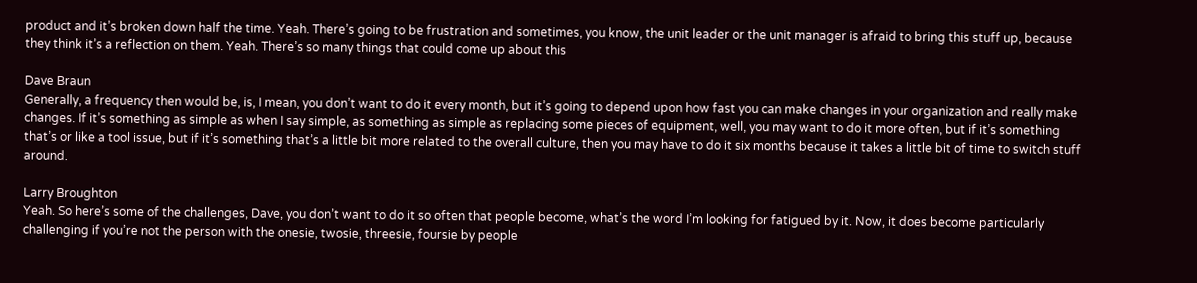product and it’s broken down half the time. Yeah. There’s going to be frustration and sometimes, you know, the unit leader or the unit manager is afraid to bring this stuff up, because they think it’s a reflection on them. Yeah. There’s so many things that could come up about this

Dave Braun
Generally, a frequency then would be, is, I mean, you don’t want to do it every month, but it’s going to depend upon how fast you can make changes in your organization and really make changes. If it’s something as simple as when I say simple, as something as simple as replacing some pieces of equipment, well, you may want to do it more often, but if it’s something that’s or like a tool issue, but if it’s something that’s a little bit more related to the overall culture, then you may have to do it six months because it takes a little bit of time to switch stuff around.

Larry Broughton
Yeah. So here’s some of the challenges, Dave, you don’t want to do it so often that people become, what’s the word I’m looking for fatigued by it. Now, it does become particularly challenging if you’re not the person with the onesie, twosie, threesie, foursie by people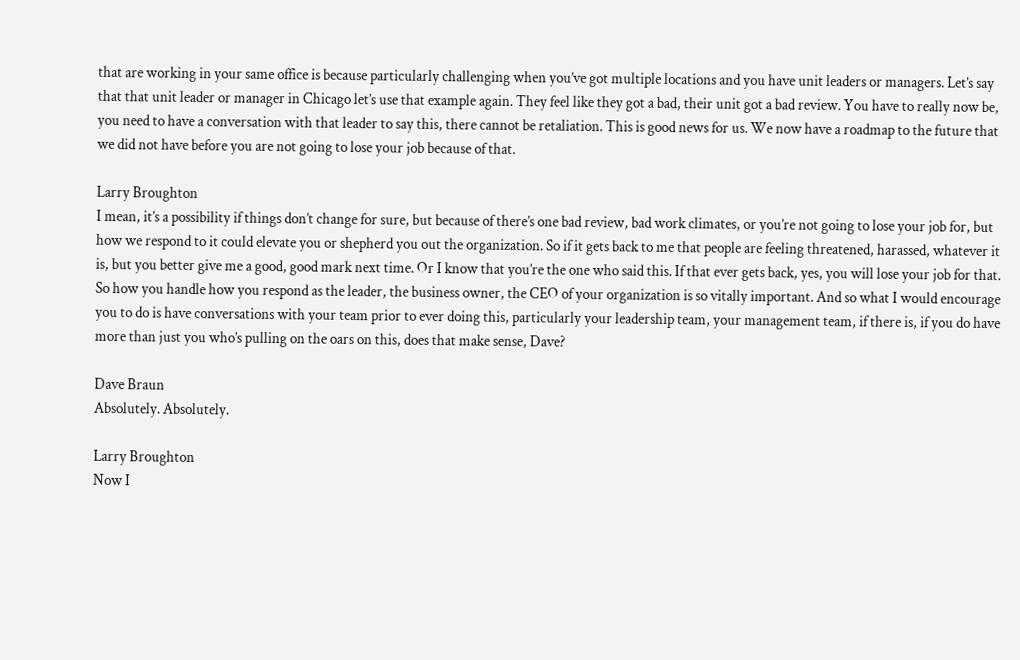that are working in your same office is because particularly challenging when you’ve got multiple locations and you have unit leaders or managers. Let’s say that that unit leader or manager in Chicago let’s use that example again. They feel like they got a bad, their unit got a bad review. You have to really now be, you need to have a conversation with that leader to say this, there cannot be retaliation. This is good news for us. We now have a roadmap to the future that we did not have before you are not going to lose your job because of that.

Larry Broughton
I mean, it’s a possibility if things don’t change for sure, but because of there’s one bad review, bad work climates, or you’re not going to lose your job for, but how we respond to it could elevate you or shepherd you out the organization. So if it gets back to me that people are feeling threatened, harassed, whatever it is, but you better give me a good, good mark next time. Or I know that you’re the one who said this. If that ever gets back, yes, you will lose your job for that. So how you handle how you respond as the leader, the business owner, the CEO of your organization is so vitally important. And so what I would encourage you to do is have conversations with your team prior to ever doing this, particularly your leadership team, your management team, if there is, if you do have more than just you who’s pulling on the oars on this, does that make sense, Dave?

Dave Braun
Absolutely. Absolutely.

Larry Broughton
Now I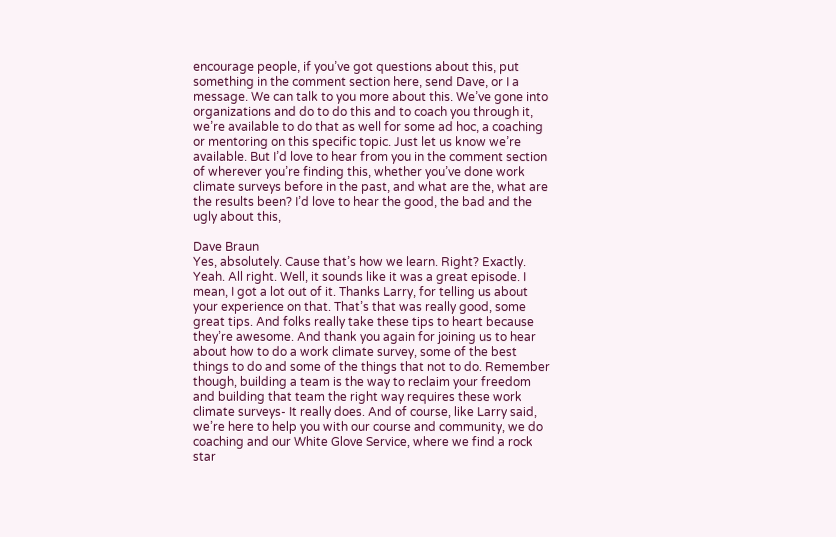encourage people, if you’ve got questions about this, put something in the comment section here, send Dave, or I a message. We can talk to you more about this. We’ve gone into organizations and do to do this and to coach you through it, we’re available to do that as well for some ad hoc, a coaching or mentoring on this specific topic. Just let us know we’re available. But I’d love to hear from you in the comment section of wherever you’re finding this, whether you’ve done work climate surveys before in the past, and what are the, what are the results been? I’d love to hear the good, the bad and the ugly about this,

Dave Braun
Yes, absolutely. Cause that’s how we learn. Right? Exactly. Yeah. All right. Well, it sounds like it was a great episode. I mean, I got a lot out of it. Thanks Larry, for telling us about your experience on that. That’s that was really good, some great tips. And folks really take these tips to heart because they’re awesome. And thank you again for joining us to hear about how to do a work climate survey, some of the best things to do and some of the things that not to do. Remember though, building a team is the way to reclaim your freedom and building that team the right way requires these work climate surveys- It really does. And of course, like Larry said, we’re here to help you with our course and community, we do coaching and our White Glove Service, where we find a rock star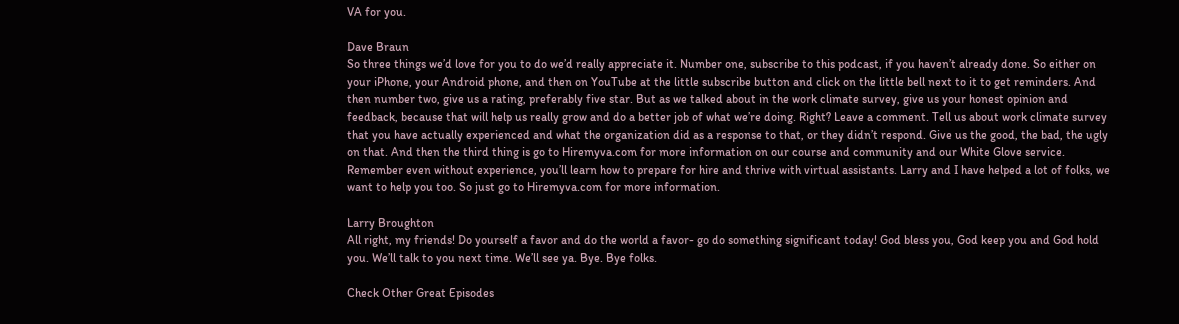VA for you.

Dave Braun
So three things we’d love for you to do we’d really appreciate it. Number one, subscribe to this podcast, if you haven’t already done. So either on your iPhone, your Android phone, and then on YouTube at the little subscribe button and click on the little bell next to it to get reminders. And then number two, give us a rating, preferably five star. But as we talked about in the work climate survey, give us your honest opinion and feedback, because that will help us really grow and do a better job of what we’re doing. Right? Leave a comment. Tell us about work climate survey that you have actually experienced and what the organization did as a response to that, or they didn’t respond. Give us the good, the bad, the ugly on that. And then the third thing is go to Hiremyva.com for more information on our course and community and our White Glove service. Remember even without experience, you’ll learn how to prepare for hire and thrive with virtual assistants. Larry and I have helped a lot of folks, we want to help you too. So just go to Hiremyva.com for more information.

Larry Broughton
All right, my friends! Do yourself a favor and do the world a favor- go do something significant today! God bless you, God keep you and God hold you. We’ll talk to you next time. We’ll see ya. Bye. Bye folks.

Check Other Great Episodes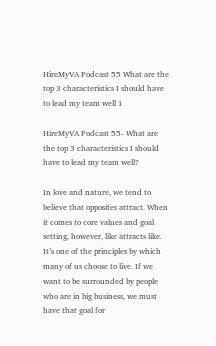HireMyVA Podcast 55 What are the top 3 characteristics I should have to lead my team well 1

HireMyVA Podcast 55- What are the top 3 characteristics I should have to lead my team well?

In love and nature, we tend to believe that opposites attract. When it comes to core values and goal setting, however, like attracts like. It’s one of the principles by which many of us choose to live. If we want to be surrounded by people who are in big business, we must have that goal for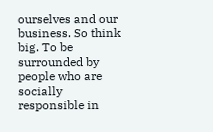ourselves and our business. So think big. To be surrounded by people who are socially responsible in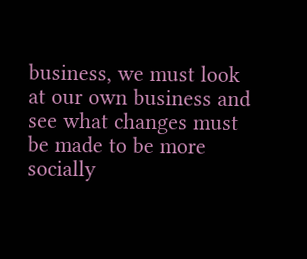business, we must look at our own business and see what changes must be made to be more socially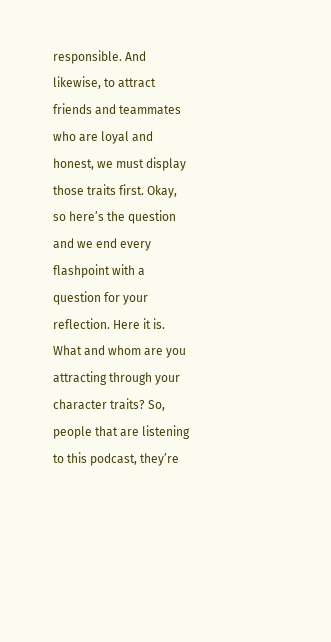responsible. And likewise, to attract friends and teammates who are loyal and honest, we must display those traits first. Okay, so here’s the question and we end every flashpoint with a question for your reflection. Here it is. What and whom are you attracting through your character traits? So, people that are listening to this podcast, they’re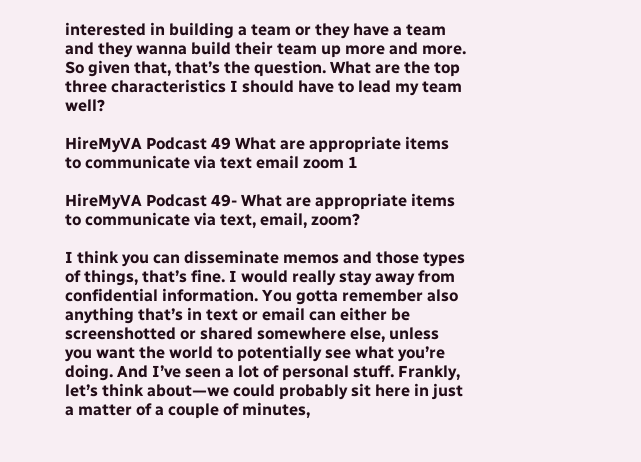interested in building a team or they have a team and they wanna build their team up more and more. So given that, that’s the question. What are the top three characteristics I should have to lead my team well?

HireMyVA Podcast 49 What are appropriate items to communicate via text email zoom 1

HireMyVA Podcast 49- What are appropriate items to communicate via text, email, zoom?

I think you can disseminate memos and those types of things, that’s fine. I would really stay away from confidential information. You gotta remember also anything that’s in text or email can either be screenshotted or shared somewhere else, unless you want the world to potentially see what you’re doing. And I’ve seen a lot of personal stuff. Frankly, let’s think about—we could probably sit here in just a matter of a couple of minutes,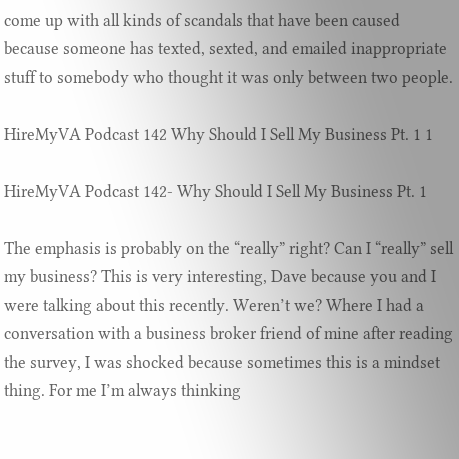come up with all kinds of scandals that have been caused because someone has texted, sexted, and emailed inappropriate stuff to somebody who thought it was only between two people.

HireMyVA Podcast 142 Why Should I Sell My Business Pt. 1 1

HireMyVA Podcast 142- Why Should I Sell My Business Pt. 1

The emphasis is probably on the “really” right? Can I “really” sell my business? This is very interesting, Dave because you and I were talking about this recently. Weren’t we? Where I had a conversation with a business broker friend of mine after reading the survey, I was shocked because sometimes this is a mindset thing. For me I’m always thinking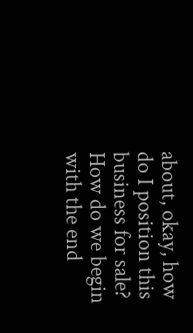about, okay, how do I position this business for sale? How do we begin with the end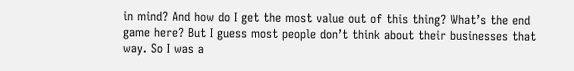in mind? And how do I get the most value out of this thing? What’s the end game here? But I guess most people don’t think about their businesses that way. So I was a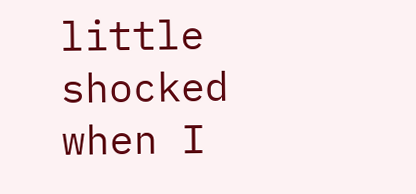little shocked when I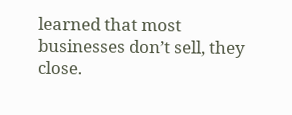learned that most businesses don’t sell, they close.